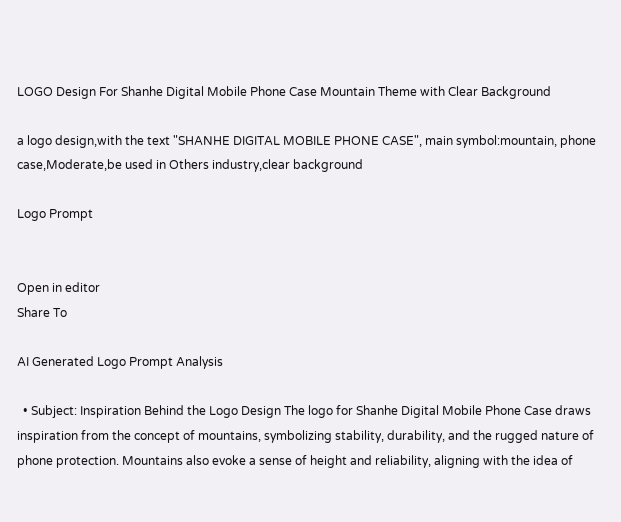LOGO Design For Shanhe Digital Mobile Phone Case Mountain Theme with Clear Background

a logo design,with the text "SHANHE DIGITAL MOBILE PHONE CASE", main symbol:mountain, phone case,Moderate,be used in Others industry,clear background

Logo Prompt


Open in editor
Share To

AI Generated Logo Prompt Analysis

  • Subject: Inspiration Behind the Logo Design The logo for Shanhe Digital Mobile Phone Case draws inspiration from the concept of mountains, symbolizing stability, durability, and the rugged nature of phone protection. Mountains also evoke a sense of height and reliability, aligning with the idea of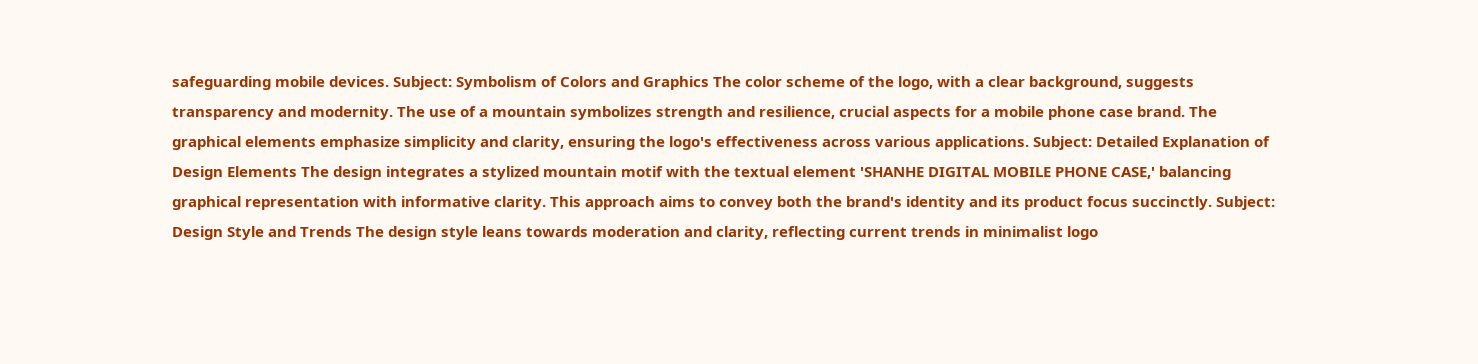safeguarding mobile devices. Subject: Symbolism of Colors and Graphics The color scheme of the logo, with a clear background, suggests transparency and modernity. The use of a mountain symbolizes strength and resilience, crucial aspects for a mobile phone case brand. The graphical elements emphasize simplicity and clarity, ensuring the logo's effectiveness across various applications. Subject: Detailed Explanation of Design Elements The design integrates a stylized mountain motif with the textual element 'SHANHE DIGITAL MOBILE PHONE CASE,' balancing graphical representation with informative clarity. This approach aims to convey both the brand's identity and its product focus succinctly. Subject: Design Style and Trends The design style leans towards moderation and clarity, reflecting current trends in minimalist logo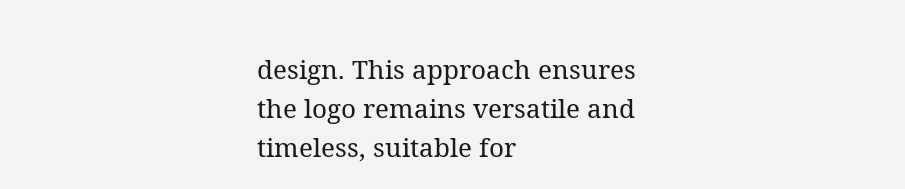design. This approach ensures the logo remains versatile and timeless, suitable for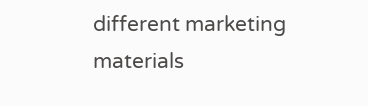different marketing materials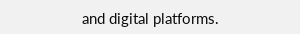and digital platforms.